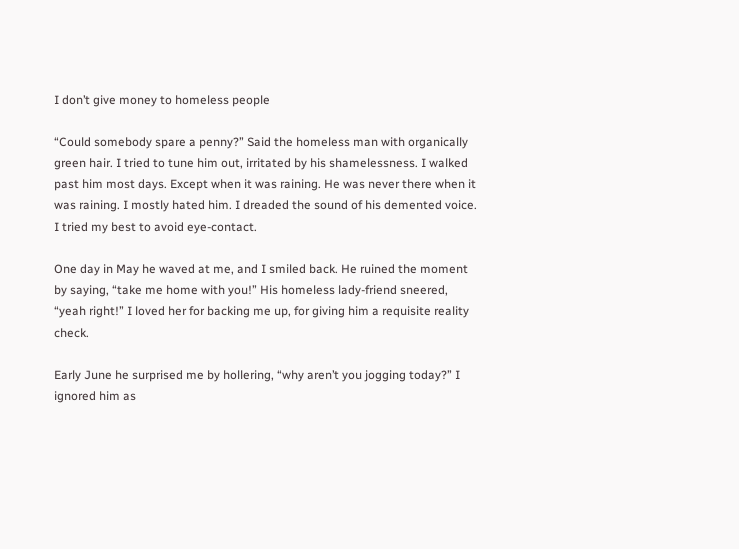I don’t give money to homeless people

“Could somebody spare a penny?” Said the homeless man with organically green hair. I tried to tune him out, irritated by his shamelessness. I walked past him most days. Except when it was raining. He was never there when it was raining. I mostly hated him. I dreaded the sound of his demented voice. I tried my best to avoid eye-contact.

One day in May he waved at me, and I smiled back. He ruined the moment by saying, “take me home with you!” His homeless lady-friend sneered, “yeah right!” I loved her for backing me up, for giving him a requisite reality check.

Early June he surprised me by hollering, “why aren’t you jogging today?” I ignored him as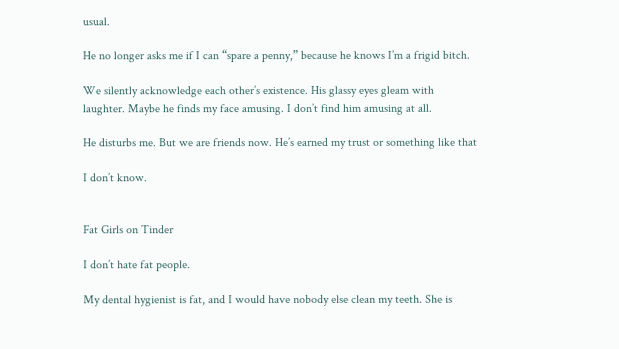usual.

He no longer asks me if I can “spare a penny,” because he knows I’m a frigid bitch.

We silently acknowledge each other’s existence. His glassy eyes gleam with laughter. Maybe he finds my face amusing. I don’t find him amusing at all.

He disturbs me. But we are friends now. He’s earned my trust or something like that

I don’t know.


Fat Girls on Tinder

I don’t hate fat people.

My dental hygienist is fat, and I would have nobody else clean my teeth. She is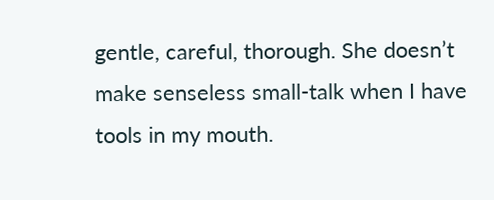gentle, careful, thorough. She doesn’t make senseless small-talk when I have tools in my mouth.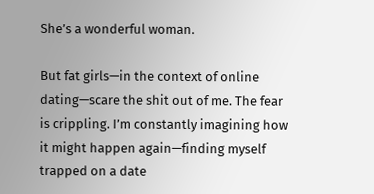She’s a wonderful woman.

But fat girls—in the context of online dating—scare the shit out of me. The fear is crippling. I’m constantly imagining how it might happen again—finding myself trapped on a date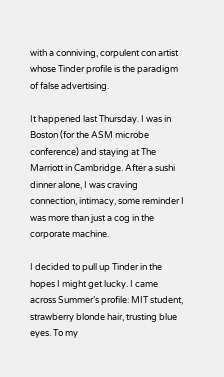with a conniving, corpulent con artist whose Tinder profile is the paradigm of false advertising.

It happened last Thursday. I was in Boston (for the ASM microbe conference) and staying at The Marriott in Cambridge. After a sushi dinner alone, I was craving connection, intimacy, some reminder I was more than just a cog in the corporate machine.

I decided to pull up Tinder in the hopes I might get lucky. I came across Summer’s profile: MIT student, strawberry blonde hair, trusting blue eyes. To my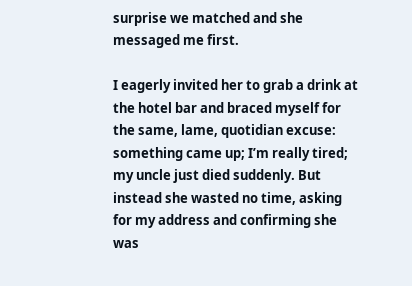surprise we matched and she messaged me first.

I eagerly invited her to grab a drink at the hotel bar and braced myself for the same, lame, quotidian excuse: something came up; I’m really tired; my uncle just died suddenly. But instead she wasted no time, asking for my address and confirming she was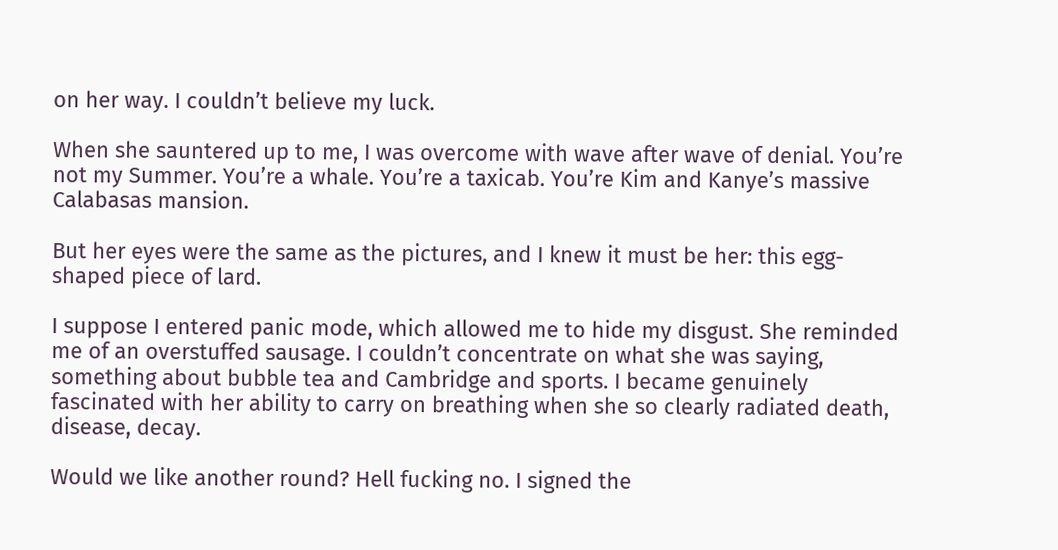on her way. I couldn’t believe my luck.

When she sauntered up to me, I was overcome with wave after wave of denial. You’re not my Summer. You’re a whale. You’re a taxicab. You’re Kim and Kanye’s massive Calabasas mansion.

But her eyes were the same as the pictures, and I knew it must be her: this egg-shaped piece of lard.

I suppose I entered panic mode, which allowed me to hide my disgust. She reminded me of an overstuffed sausage. I couldn’t concentrate on what she was saying, something about bubble tea and Cambridge and sports. I became genuinely fascinated with her ability to carry on breathing when she so clearly radiated death, disease, decay.

Would we like another round? Hell fucking no. I signed the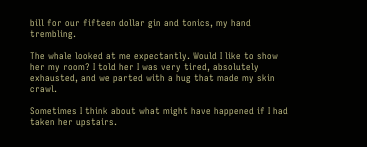bill for our fifteen dollar gin and tonics, my hand trembling.

The whale looked at me expectantly. Would I like to show her my room? I told her I was very tired, absolutely exhausted, and we parted with a hug that made my skin crawl.

Sometimes I think about what might have happened if I had taken her upstairs.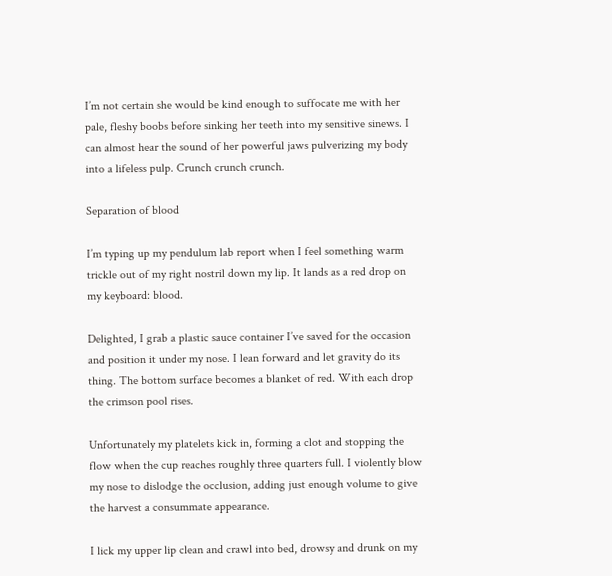I’m not certain she would be kind enough to suffocate me with her pale, fleshy boobs before sinking her teeth into my sensitive sinews. I can almost hear the sound of her powerful jaws pulverizing my body into a lifeless pulp. Crunch crunch crunch.

Separation of blood

I’m typing up my pendulum lab report when I feel something warm trickle out of my right nostril down my lip. It lands as a red drop on my keyboard: blood.

Delighted, I grab a plastic sauce container I’ve saved for the occasion and position it under my nose. I lean forward and let gravity do its thing. The bottom surface becomes a blanket of red. With each drop the crimson pool rises.

Unfortunately my platelets kick in, forming a clot and stopping the flow when the cup reaches roughly three quarters full. I violently blow my nose to dislodge the occlusion, adding just enough volume to give the harvest a consummate appearance.

I lick my upper lip clean and crawl into bed, drowsy and drunk on my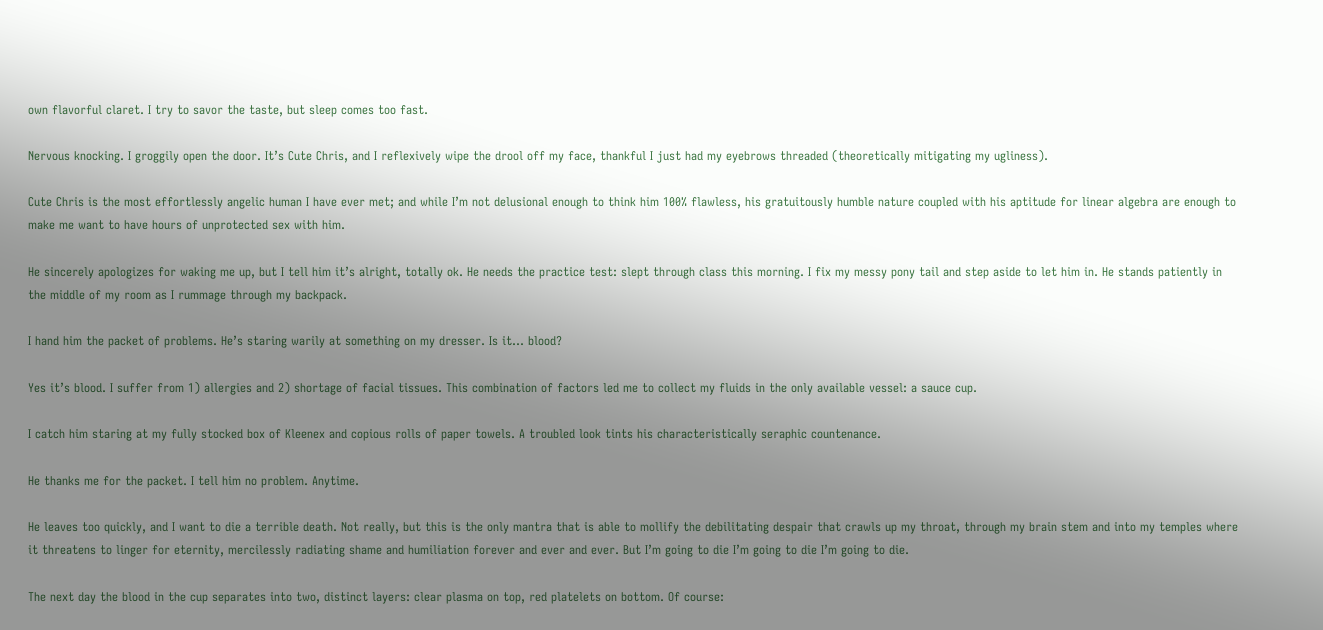own flavorful claret. I try to savor the taste, but sleep comes too fast.

Nervous knocking. I groggily open the door. It’s Cute Chris, and I reflexively wipe the drool off my face, thankful I just had my eyebrows threaded (theoretically mitigating my ugliness).

Cute Chris is the most effortlessly angelic human I have ever met; and while I’m not delusional enough to think him 100% flawless, his gratuitously humble nature coupled with his aptitude for linear algebra are enough to make me want to have hours of unprotected sex with him.

He sincerely apologizes for waking me up, but I tell him it’s alright, totally ok. He needs the practice test: slept through class this morning. I fix my messy pony tail and step aside to let him in. He stands patiently in the middle of my room as I rummage through my backpack.

I hand him the packet of problems. He’s staring warily at something on my dresser. Is it… blood?

Yes it’s blood. I suffer from 1) allergies and 2) shortage of facial tissues. This combination of factors led me to collect my fluids in the only available vessel: a sauce cup.

I catch him staring at my fully stocked box of Kleenex and copious rolls of paper towels. A troubled look tints his characteristically seraphic countenance.

He thanks me for the packet. I tell him no problem. Anytime.

He leaves too quickly, and I want to die a terrible death. Not really, but this is the only mantra that is able to mollify the debilitating despair that crawls up my throat, through my brain stem and into my temples where it threatens to linger for eternity, mercilessly radiating shame and humiliation forever and ever and ever. But I’m going to die I’m going to die I’m going to die.

The next day the blood in the cup separates into two, distinct layers: clear plasma on top, red platelets on bottom. Of course: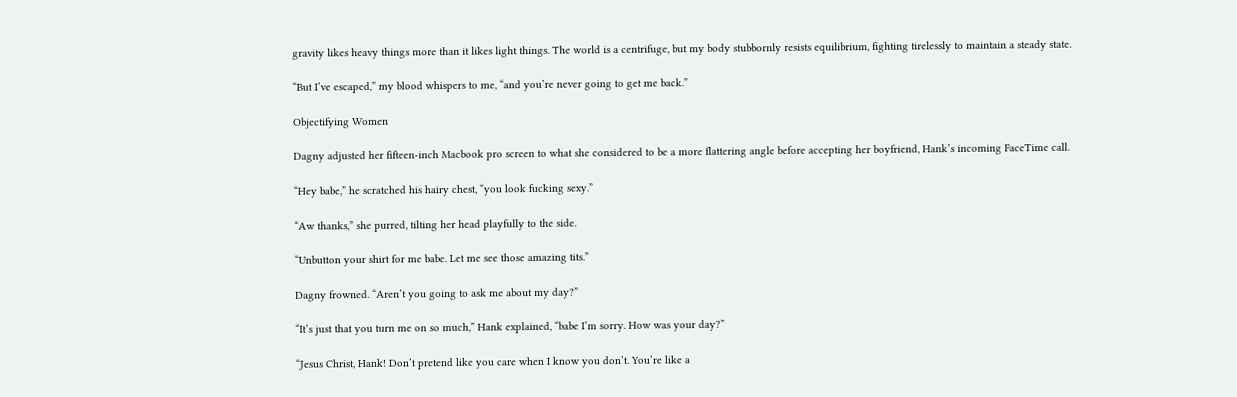gravity likes heavy things more than it likes light things. The world is a centrifuge, but my body stubbornly resists equilibrium, fighting tirelessly to maintain a steady state.

“But I’ve escaped,” my blood whispers to me, “and you’re never going to get me back.”

Objectifying Women

Dagny adjusted her fifteen-inch Macbook pro screen to what she considered to be a more flattering angle before accepting her boyfriend, Hank’s incoming FaceTime call.

“Hey babe,” he scratched his hairy chest, “you look fucking sexy.”

“Aw thanks,” she purred, tilting her head playfully to the side.

“Unbutton your shirt for me babe. Let me see those amazing tits.”

Dagny frowned. “Aren’t you going to ask me about my day?”

“It’s just that you turn me on so much,” Hank explained, “babe I’m sorry. How was your day?”

“Jesus Christ, Hank! Don’t pretend like you care when I know you don’t. You’re like a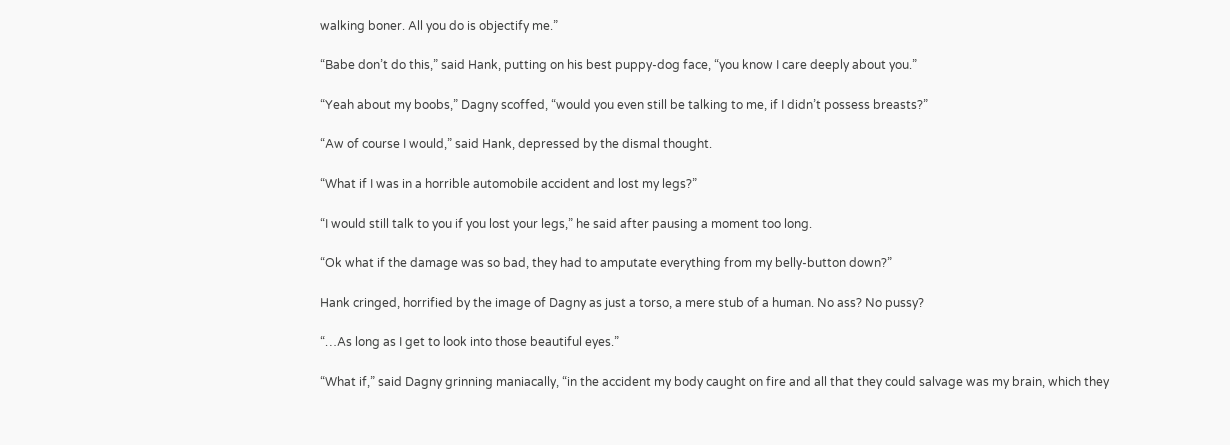walking boner. All you do is objectify me.”

“Babe don’t do this,” said Hank, putting on his best puppy-dog face, “you know I care deeply about you.”

“Yeah about my boobs,” Dagny scoffed, “would you even still be talking to me, if I didn’t possess breasts?”

“Aw of course I would,” said Hank, depressed by the dismal thought.

“What if I was in a horrible automobile accident and lost my legs?”

“I would still talk to you if you lost your legs,” he said after pausing a moment too long.

“Ok what if the damage was so bad, they had to amputate everything from my belly-button down?”

Hank cringed, horrified by the image of Dagny as just a torso, a mere stub of a human. No ass? No pussy?

“…As long as I get to look into those beautiful eyes.”

“What if,” said Dagny grinning maniacally, “in the accident my body caught on fire and all that they could salvage was my brain, which they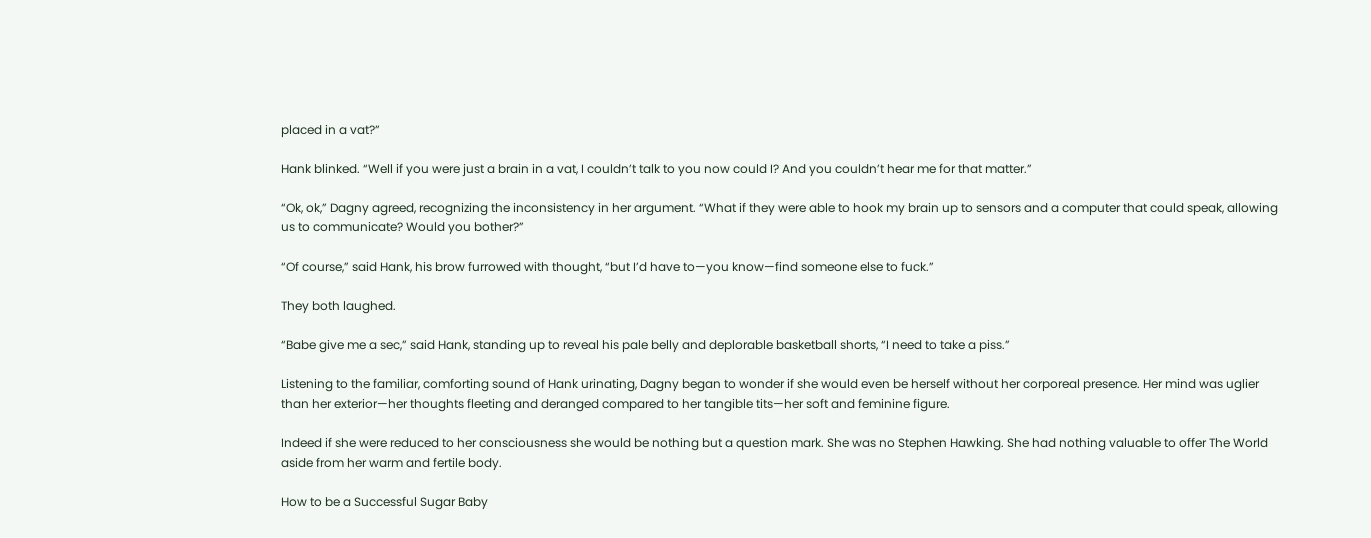placed in a vat?”

Hank blinked. “Well if you were just a brain in a vat, I couldn’t talk to you now could I? And you couldn’t hear me for that matter.”

“Ok, ok,” Dagny agreed, recognizing the inconsistency in her argument. “What if they were able to hook my brain up to sensors and a computer that could speak, allowing us to communicate? Would you bother?”

“Of course,” said Hank, his brow furrowed with thought, “but I’d have to—you know—find someone else to fuck.”

They both laughed.

“Babe give me a sec,” said Hank, standing up to reveal his pale belly and deplorable basketball shorts, “I need to take a piss.”

Listening to the familiar, comforting sound of Hank urinating, Dagny began to wonder if she would even be herself without her corporeal presence. Her mind was uglier than her exterior—her thoughts fleeting and deranged compared to her tangible tits—her soft and feminine figure.

Indeed if she were reduced to her consciousness she would be nothing but a question mark. She was no Stephen Hawking. She had nothing valuable to offer The World aside from her warm and fertile body.

How to be a Successful Sugar Baby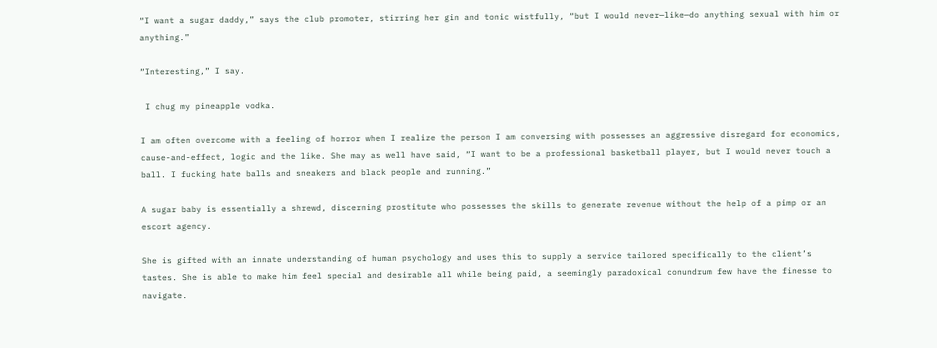“I want a sugar daddy,” says the club promoter, stirring her gin and tonic wistfully, “but I would never—like—do anything sexual with him or anything.”

“Interesting,” I say.

 I chug my pineapple vodka.

I am often overcome with a feeling of horror when I realize the person I am conversing with possesses an aggressive disregard for economics, cause-and-effect, logic and the like. She may as well have said, “I want to be a professional basketball player, but I would never touch a ball. I fucking hate balls and sneakers and black people and running.”

A sugar baby is essentially a shrewd, discerning prostitute who possesses the skills to generate revenue without the help of a pimp or an escort agency.

She is gifted with an innate understanding of human psychology and uses this to supply a service tailored specifically to the client’s tastes. She is able to make him feel special and desirable all while being paid, a seemingly paradoxical conundrum few have the finesse to navigate.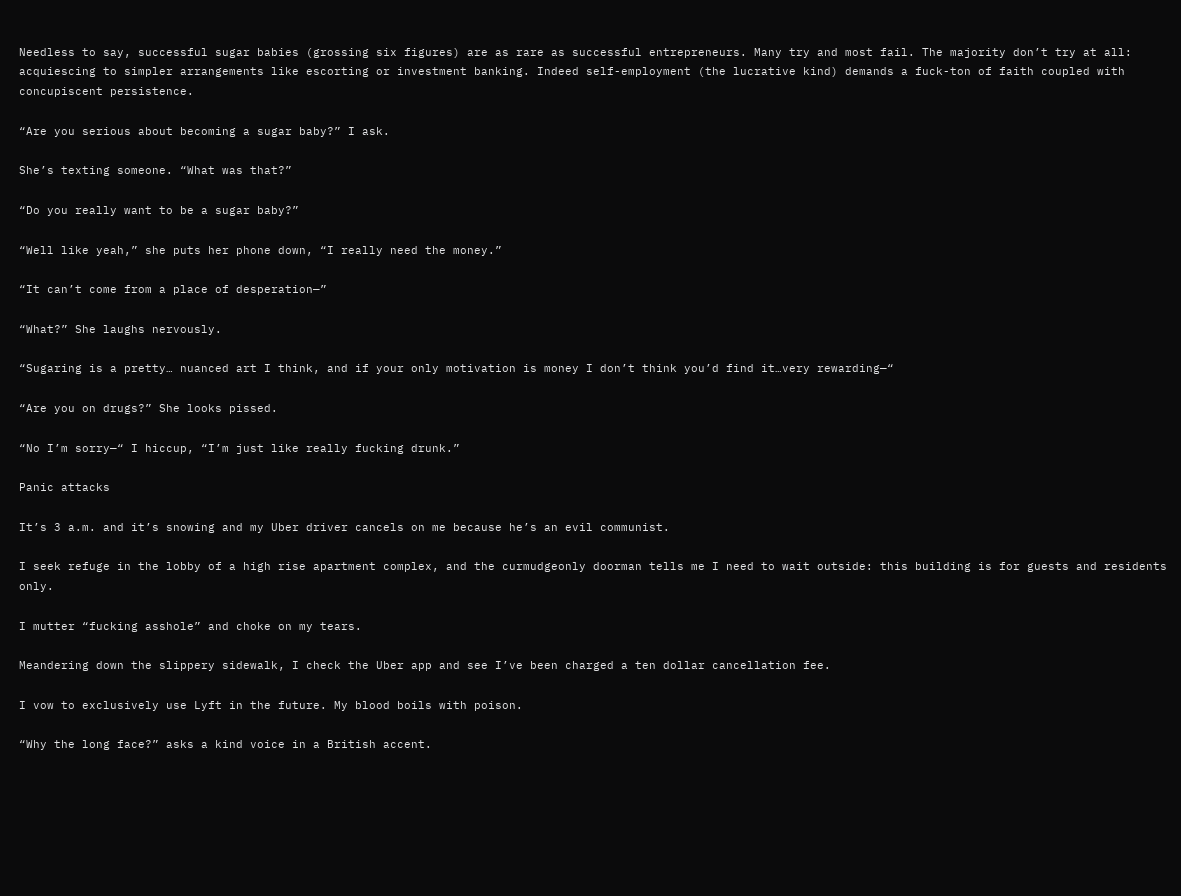Needless to say, successful sugar babies (grossing six figures) are as rare as successful entrepreneurs. Many try and most fail. The majority don’t try at all: acquiescing to simpler arrangements like escorting or investment banking. Indeed self-employment (the lucrative kind) demands a fuck-ton of faith coupled with concupiscent persistence.

“Are you serious about becoming a sugar baby?” I ask.

She’s texting someone. “What was that?”

“Do you really want to be a sugar baby?”

“Well like yeah,” she puts her phone down, “I really need the money.”

“It can’t come from a place of desperation—”

“What?” She laughs nervously.

“Sugaring is a pretty… nuanced art I think, and if your only motivation is money I don’t think you’d find it…very rewarding—“

“Are you on drugs?” She looks pissed.

“No I’m sorry—“ I hiccup, “I’m just like really fucking drunk.”

Panic attacks

It’s 3 a.m. and it’s snowing and my Uber driver cancels on me because he’s an evil communist.

I seek refuge in the lobby of a high rise apartment complex, and the curmudgeonly doorman tells me I need to wait outside: this building is for guests and residents only.

I mutter “fucking asshole” and choke on my tears.

Meandering down the slippery sidewalk, I check the Uber app and see I’ve been charged a ten dollar cancellation fee.

I vow to exclusively use Lyft in the future. My blood boils with poison.

“Why the long face?” asks a kind voice in a British accent.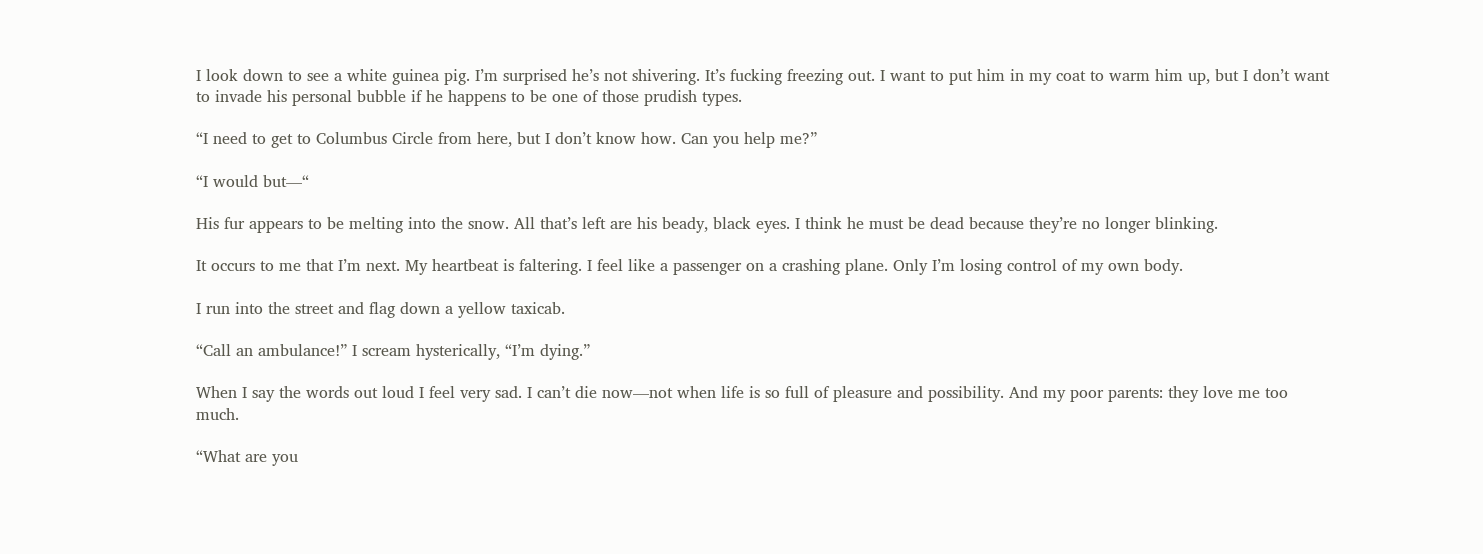I look down to see a white guinea pig. I’m surprised he’s not shivering. It’s fucking freezing out. I want to put him in my coat to warm him up, but I don’t want to invade his personal bubble if he happens to be one of those prudish types.

“I need to get to Columbus Circle from here, but I don’t know how. Can you help me?”

“I would but—“

His fur appears to be melting into the snow. All that’s left are his beady, black eyes. I think he must be dead because they’re no longer blinking.

It occurs to me that I’m next. My heartbeat is faltering. I feel like a passenger on a crashing plane. Only I’m losing control of my own body.

I run into the street and flag down a yellow taxicab.

“Call an ambulance!” I scream hysterically, “I’m dying.”

When I say the words out loud I feel very sad. I can’t die now—not when life is so full of pleasure and possibility. And my poor parents: they love me too much.

“What are you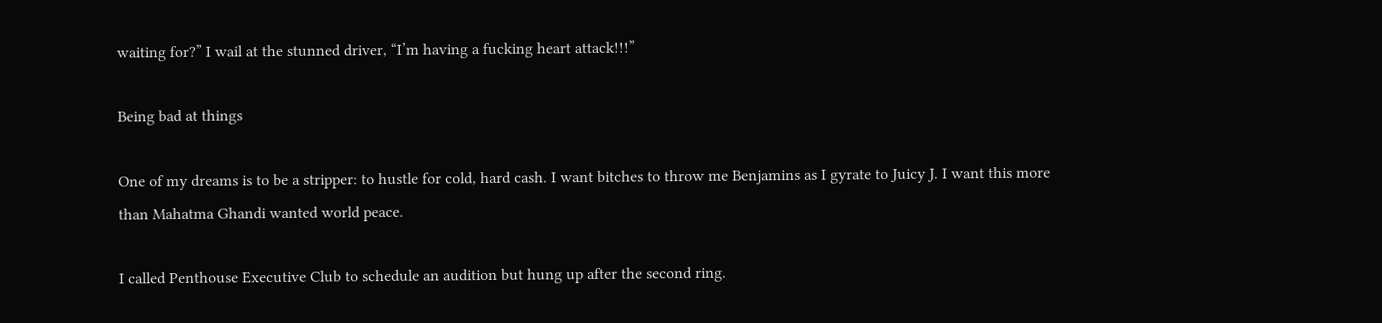waiting for?” I wail at the stunned driver, “I’m having a fucking heart attack!!!”

Being bad at things

One of my dreams is to be a stripper: to hustle for cold, hard cash. I want bitches to throw me Benjamins as I gyrate to Juicy J. I want this more than Mahatma Ghandi wanted world peace.

I called Penthouse Executive Club to schedule an audition but hung up after the second ring.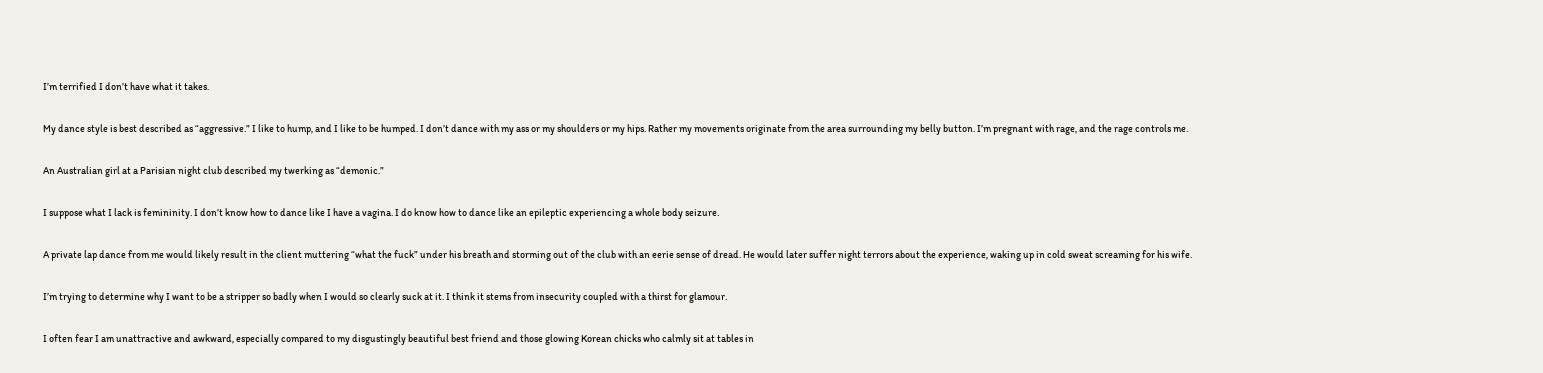I’m terrified I don’t have what it takes.

My dance style is best described as “aggressive.” I like to hump, and I like to be humped. I don’t dance with my ass or my shoulders or my hips. Rather my movements originate from the area surrounding my belly button. I’m pregnant with rage, and the rage controls me.

An Australian girl at a Parisian night club described my twerking as “demonic.”

I suppose what I lack is femininity. I don’t know how to dance like I have a vagina. I do know how to dance like an epileptic experiencing a whole body seizure.

A private lap dance from me would likely result in the client muttering “what the fuck” under his breath and storming out of the club with an eerie sense of dread. He would later suffer night terrors about the experience, waking up in cold sweat screaming for his wife.

I’m trying to determine why I want to be a stripper so badly when I would so clearly suck at it. I think it stems from insecurity coupled with a thirst for glamour.

I often fear I am unattractive and awkward, especially compared to my disgustingly beautiful best friend and those glowing Korean chicks who calmly sit at tables in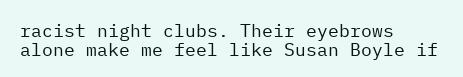racist night clubs. Their eyebrows alone make me feel like Susan Boyle if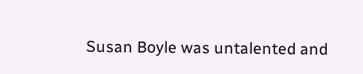Susan Boyle was untalented and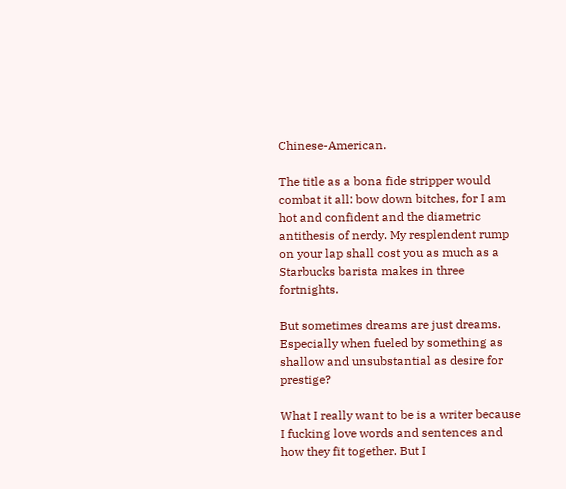Chinese-American.

The title as a bona fide stripper would combat it all: bow down bitches, for I am hot and confident and the diametric antithesis of nerdy. My resplendent rump on your lap shall cost you as much as a Starbucks barista makes in three fortnights.

But sometimes dreams are just dreams. Especially when fueled by something as shallow and unsubstantial as desire for prestige?

What I really want to be is a writer because I fucking love words and sentences and how they fit together. But I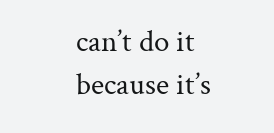can’t do it because it’s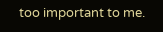too important to me.